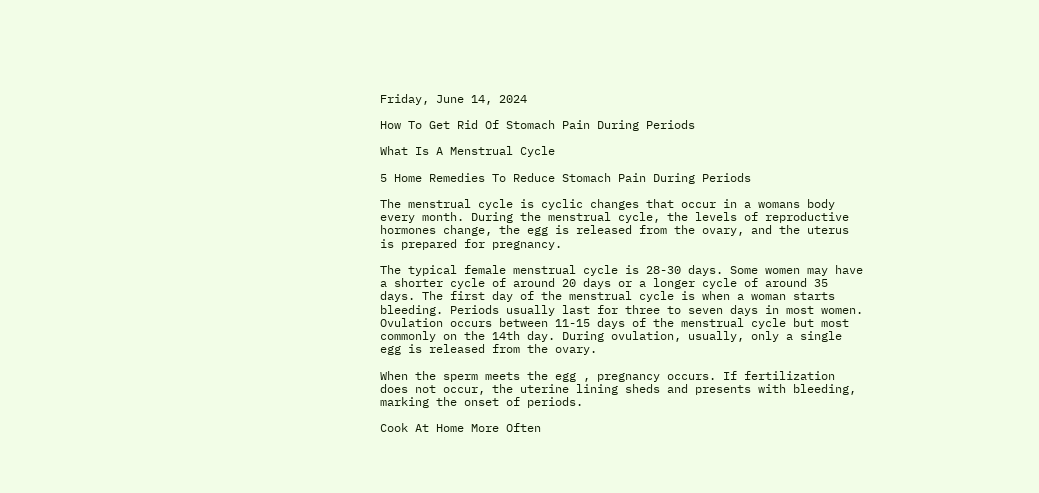Friday, June 14, 2024

How To Get Rid Of Stomach Pain During Periods

What Is A Menstrual Cycle

5 Home Remedies To Reduce Stomach Pain During Periods

The menstrual cycle is cyclic changes that occur in a womans body every month. During the menstrual cycle, the levels of reproductive hormones change, the egg is released from the ovary, and the uterus is prepared for pregnancy.

The typical female menstrual cycle is 28-30 days. Some women may have a shorter cycle of around 20 days or a longer cycle of around 35 days. The first day of the menstrual cycle is when a woman starts bleeding. Periods usually last for three to seven days in most women. Ovulation occurs between 11-15 days of the menstrual cycle but most commonly on the 14th day. During ovulation, usually, only a single egg is released from the ovary.

When the sperm meets the egg , pregnancy occurs. If fertilization does not occur, the uterine lining sheds and presents with bleeding, marking the onset of periods.

Cook At Home More Often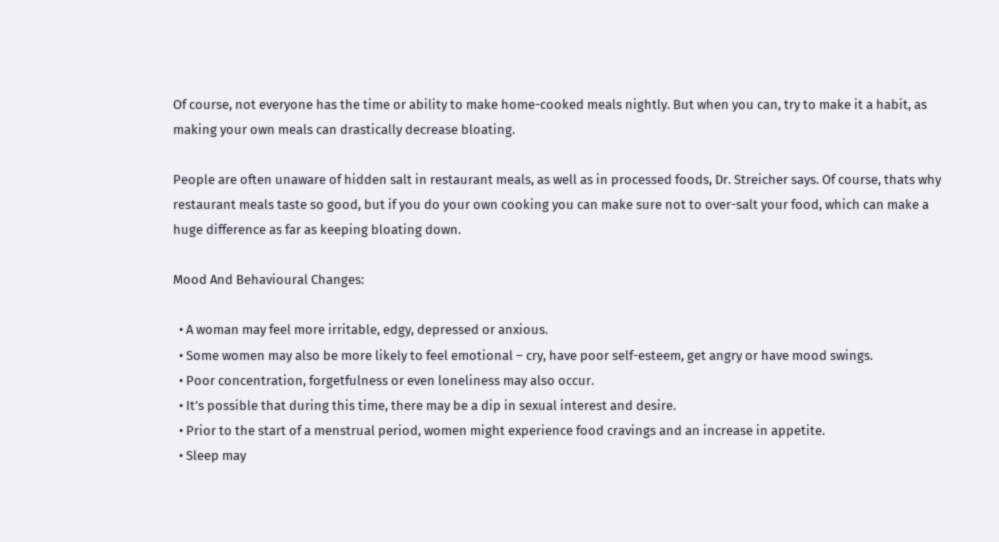Of course, not everyone has the time or ability to make home-cooked meals nightly. But when you can, try to make it a habit, as making your own meals can drastically decrease bloating.

People are often unaware of hidden salt in restaurant meals, as well as in processed foods, Dr. Streicher says. Of course, thats why restaurant meals taste so good, but if you do your own cooking you can make sure not to over-salt your food, which can make a huge difference as far as keeping bloating down.

Mood And Behavioural Changes:

  • A woman may feel more irritable, edgy, depressed or anxious.
  • Some women may also be more likely to feel emotional – cry, have poor self-esteem, get angry or have mood swings.
  • Poor concentration, forgetfulness or even loneliness may also occur.
  • It’s possible that during this time, there may be a dip in sexual interest and desire.
  • Prior to the start of a menstrual period, women might experience food cravings and an increase in appetite.
  • Sleep may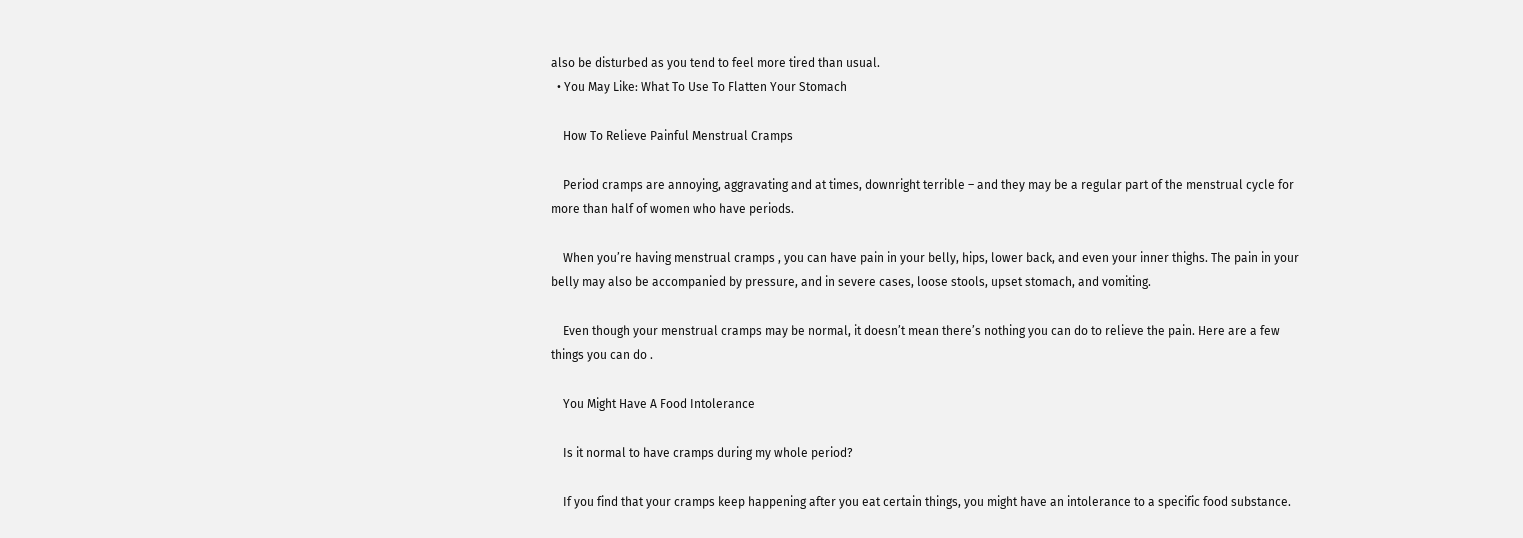also be disturbed as you tend to feel more tired than usual.
  • You May Like: What To Use To Flatten Your Stomach

    How To Relieve Painful Menstrual Cramps

    Period cramps are annoying, aggravating and at times, downright terrible – and they may be a regular part of the menstrual cycle for more than half of women who have periods.

    When you’re having menstrual cramps , you can have pain in your belly, hips, lower back, and even your inner thighs. The pain in your belly may also be accompanied by pressure, and in severe cases, loose stools, upset stomach, and vomiting.

    Even though your menstrual cramps may be normal, it doesn’t mean there’s nothing you can do to relieve the pain. Here are a few things you can do .

    You Might Have A Food Intolerance

    Is it normal to have cramps during my whole period?

    If you find that your cramps keep happening after you eat certain things, you might have an intolerance to a specific food substance.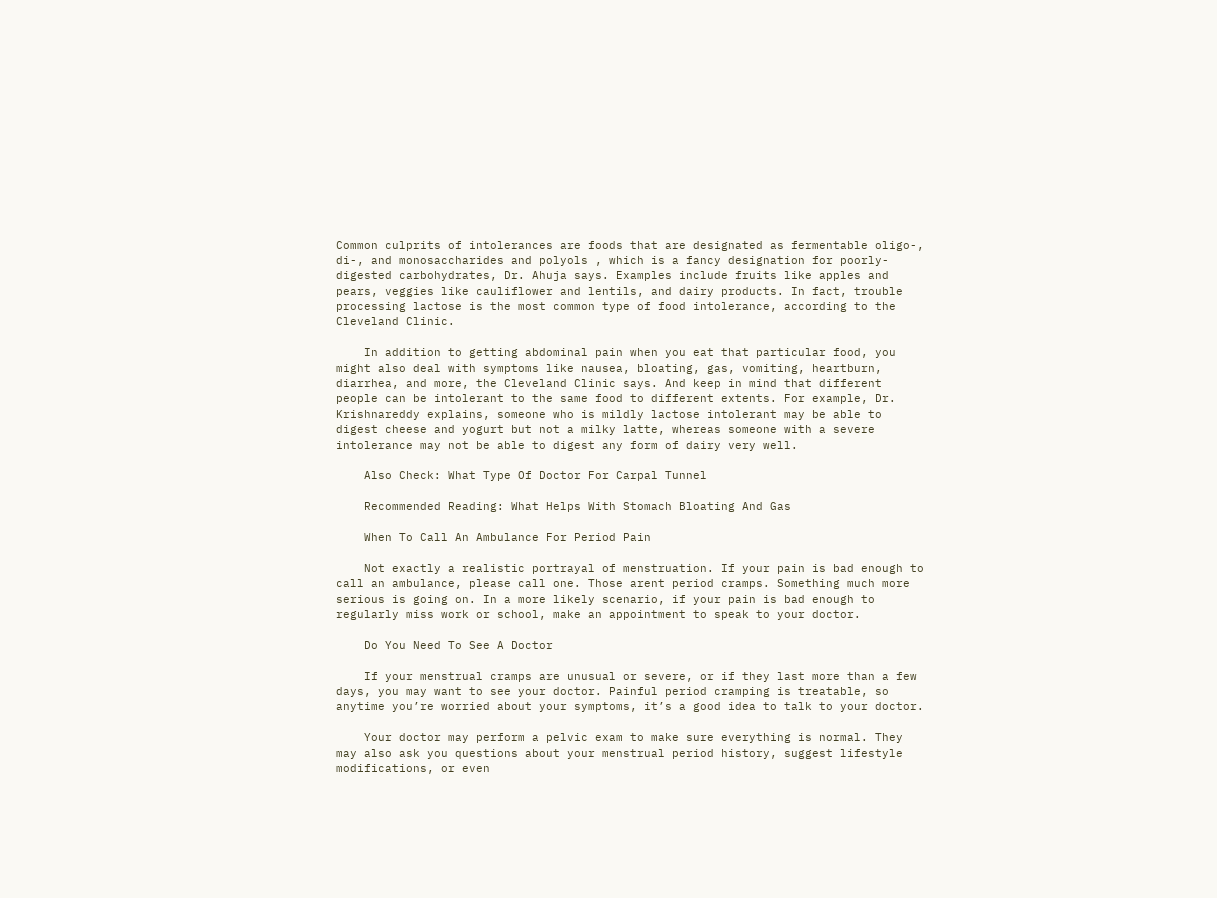Common culprits of intolerances are foods that are designated as fermentable oligo-, di-, and monosaccharides and polyols , which is a fancy designation for poorly-digested carbohydrates, Dr. Ahuja says. Examples include fruits like apples and pears, veggies like cauliflower and lentils, and dairy products. In fact, trouble processing lactose is the most common type of food intolerance, according to the Cleveland Clinic.

    In addition to getting abdominal pain when you eat that particular food, you might also deal with symptoms like nausea, bloating, gas, vomiting, heartburn, diarrhea, and more, the Cleveland Clinic says. And keep in mind that different people can be intolerant to the same food to different extents. For example, Dr. Krishnareddy explains, someone who is mildly lactose intolerant may be able to digest cheese and yogurt but not a milky latte, whereas someone with a severe intolerance may not be able to digest any form of dairy very well.

    Also Check: What Type Of Doctor For Carpal Tunnel

    Recommended Reading: What Helps With Stomach Bloating And Gas

    When To Call An Ambulance For Period Pain

    Not exactly a realistic portrayal of menstruation. If your pain is bad enough to call an ambulance, please call one. Those arent period cramps. Something much more serious is going on. In a more likely scenario, if your pain is bad enough to regularly miss work or school, make an appointment to speak to your doctor.

    Do You Need To See A Doctor

    If your menstrual cramps are unusual or severe, or if they last more than a few days, you may want to see your doctor. Painful period cramping is treatable, so anytime you’re worried about your symptoms, it’s a good idea to talk to your doctor.

    Your doctor may perform a pelvic exam to make sure everything is normal. They may also ask you questions about your menstrual period history, suggest lifestyle modifications, or even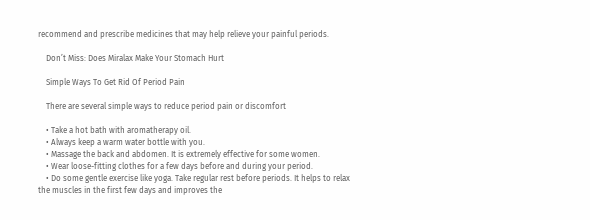recommend and prescribe medicines that may help relieve your painful periods.

    Don’t Miss: Does Miralax Make Your Stomach Hurt

    Simple Ways To Get Rid Of Period Pain

    There are several simple ways to reduce period pain or discomfort

    • Take a hot bath with aromatherapy oil.
    • Always keep a warm water bottle with you.
    • Massage the back and abdomen. It is extremely effective for some women.
    • Wear loose-fitting clothes for a few days before and during your period.
    • Do some gentle exercise like yoga. Take regular rest before periods. It helps to relax the muscles in the first few days and improves the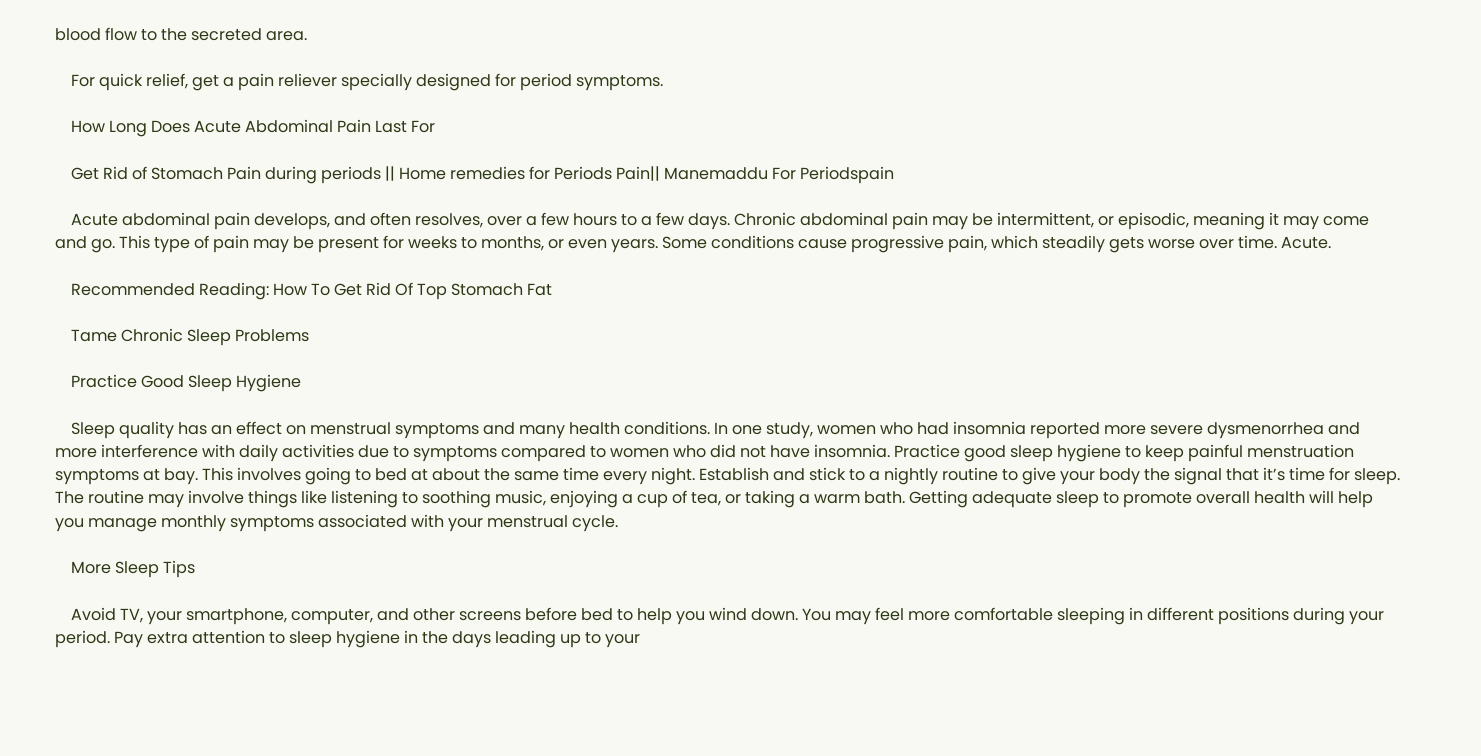blood flow to the secreted area.

    For quick relief, get a pain reliever specially designed for period symptoms.

    How Long Does Acute Abdominal Pain Last For

    Get Rid of Stomach Pain during periods || Home remedies for Periods Pain|| Manemaddu For Periodspain

    Acute abdominal pain develops, and often resolves, over a few hours to a few days. Chronic abdominal pain may be intermittent, or episodic, meaning it may come and go. This type of pain may be present for weeks to months, or even years. Some conditions cause progressive pain, which steadily gets worse over time. Acute.

    Recommended Reading: How To Get Rid Of Top Stomach Fat

    Tame Chronic Sleep Problems

    Practice Good Sleep Hygiene

    Sleep quality has an effect on menstrual symptoms and many health conditions. In one study, women who had insomnia reported more severe dysmenorrhea and more interference with daily activities due to symptoms compared to women who did not have insomnia. Practice good sleep hygiene to keep painful menstruation symptoms at bay. This involves going to bed at about the same time every night. Establish and stick to a nightly routine to give your body the signal that it’s time for sleep. The routine may involve things like listening to soothing music, enjoying a cup of tea, or taking a warm bath. Getting adequate sleep to promote overall health will help you manage monthly symptoms associated with your menstrual cycle.

    More Sleep Tips

    Avoid TV, your smartphone, computer, and other screens before bed to help you wind down. You may feel more comfortable sleeping in different positions during your period. Pay extra attention to sleep hygiene in the days leading up to your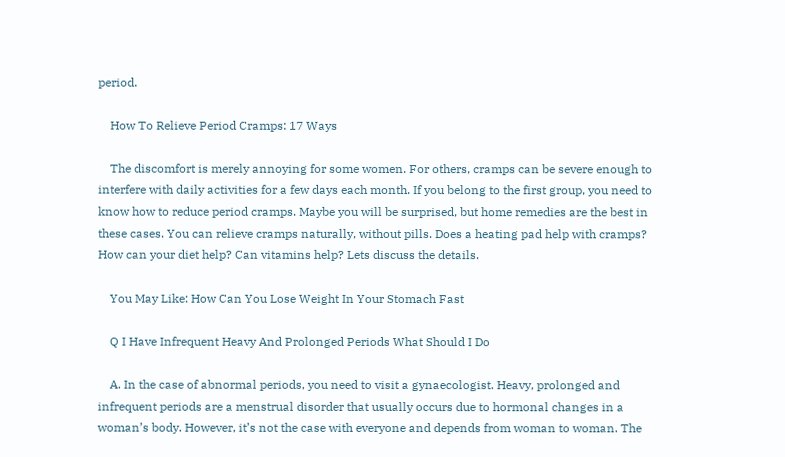period.

    How To Relieve Period Cramps: 17 Ways

    The discomfort is merely annoying for some women. For others, cramps can be severe enough to interfere with daily activities for a few days each month. If you belong to the first group, you need to know how to reduce period cramps. Maybe you will be surprised, but home remedies are the best in these cases. You can relieve cramps naturally, without pills. Does a heating pad help with cramps? How can your diet help? Can vitamins help? Lets discuss the details.

    You May Like: How Can You Lose Weight In Your Stomach Fast

    Q I Have Infrequent Heavy And Prolonged Periods What Should I Do

    A. In the case of abnormal periods, you need to visit a gynaecologist. Heavy, prolonged and infrequent periods are a menstrual disorder that usually occurs due to hormonal changes in a woman’s body. However, it’s not the case with everyone and depends from woman to woman. The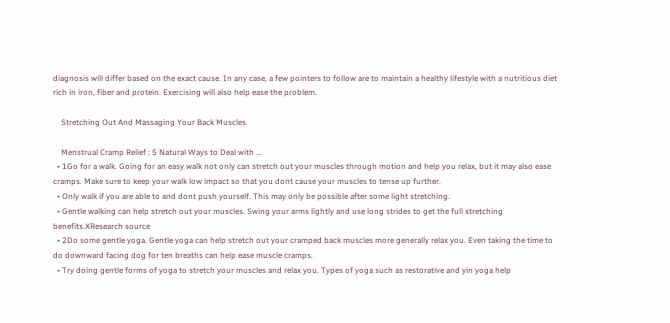diagnosis will differ based on the exact cause. In any case, a few pointers to follow are to maintain a healthy lifestyle with a nutritious diet rich in iron, fiber and protein. Exercising will also help ease the problem.

    Stretching Out And Massaging Your Back Muscles

    Menstrual Cramp Relief : 5 Natural Ways to Deal with ...
  • 1Go for a walk. Going for an easy walk not only can stretch out your muscles through motion and help you relax, but it may also ease cramps. Make sure to keep your walk low impact so that you dont cause your muscles to tense up further.
  • Only walk if you are able to and dont push yourself. This may only be possible after some light stretching.
  • Gentle walking can help stretch out your muscles. Swing your arms lightly and use long strides to get the full stretching benefits.XResearch source
  • 2Do some gentle yoga. Gentle yoga can help stretch out your cramped back muscles more generally relax you. Even taking the time to do downward facing dog for ten breaths can help ease muscle cramps.
  • Try doing gentle forms of yoga to stretch your muscles and relax you. Types of yoga such as restorative and yin yoga help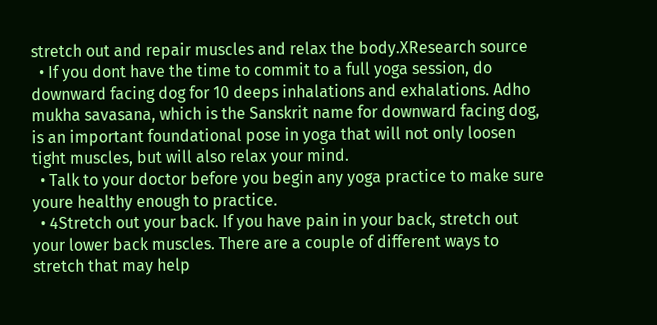stretch out and repair muscles and relax the body.XResearch source
  • If you dont have the time to commit to a full yoga session, do downward facing dog for 10 deeps inhalations and exhalations. Adho mukha savasana, which is the Sanskrit name for downward facing dog, is an important foundational pose in yoga that will not only loosen tight muscles, but will also relax your mind.
  • Talk to your doctor before you begin any yoga practice to make sure youre healthy enough to practice.
  • 4Stretch out your back. If you have pain in your back, stretch out your lower back muscles. There are a couple of different ways to stretch that may help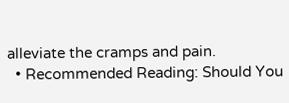alleviate the cramps and pain.
  • Recommended Reading: Should You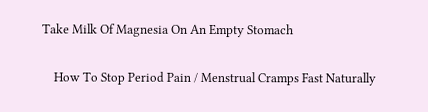Take Milk Of Magnesia On An Empty Stomach

    How To Stop Period Pain / Menstrual Cramps Fast Naturally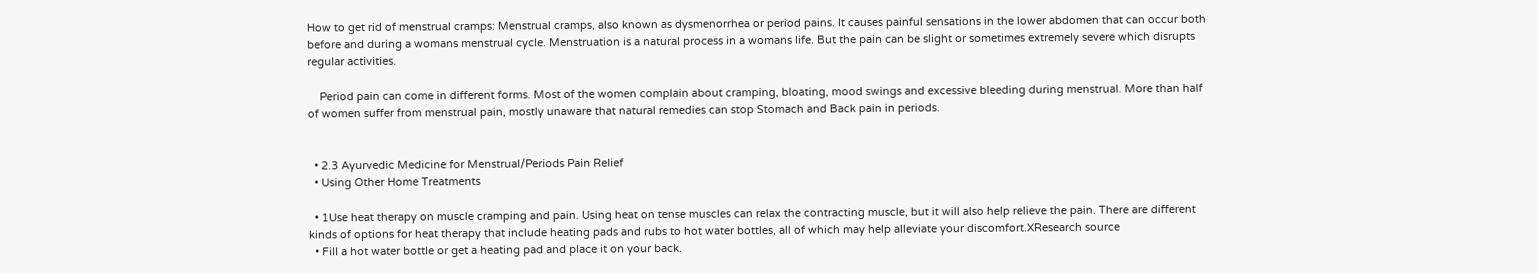How to get rid of menstrual cramps: Menstrual cramps, also known as dysmenorrhea or period pains. It causes painful sensations in the lower abdomen that can occur both before and during a womans menstrual cycle. Menstruation is a natural process in a womans life. But the pain can be slight or sometimes extremely severe which disrupts regular activities.

    Period pain can come in different forms. Most of the women complain about cramping, bloating, mood swings and excessive bleeding during menstrual. More than half of women suffer from menstrual pain, mostly unaware that natural remedies can stop Stomach and Back pain in periods.


  • 2.3 Ayurvedic Medicine for Menstrual/Periods Pain Relief
  • Using Other Home Treatments

  • 1Use heat therapy on muscle cramping and pain. Using heat on tense muscles can relax the contracting muscle, but it will also help relieve the pain. There are different kinds of options for heat therapy that include heating pads and rubs to hot water bottles, all of which may help alleviate your discomfort.XResearch source
  • Fill a hot water bottle or get a heating pad and place it on your back.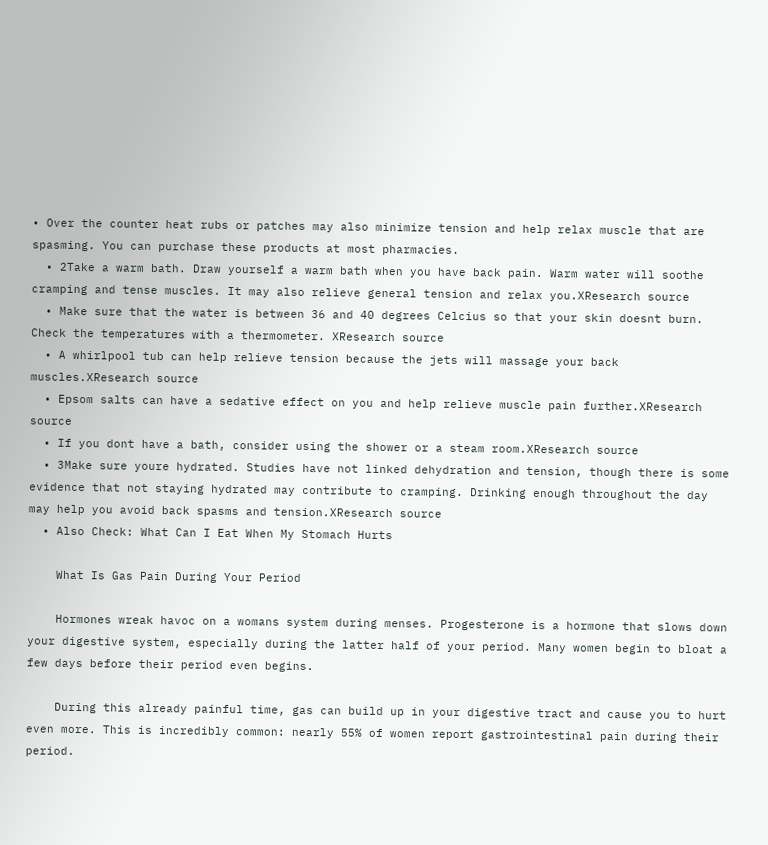• Over the counter heat rubs or patches may also minimize tension and help relax muscle that are spasming. You can purchase these products at most pharmacies.
  • 2Take a warm bath. Draw yourself a warm bath when you have back pain. Warm water will soothe cramping and tense muscles. It may also relieve general tension and relax you.XResearch source
  • Make sure that the water is between 36 and 40 degrees Celcius so that your skin doesnt burn. Check the temperatures with a thermometer. XResearch source
  • A whirlpool tub can help relieve tension because the jets will massage your back muscles.XResearch source
  • Epsom salts can have a sedative effect on you and help relieve muscle pain further.XResearch source
  • If you dont have a bath, consider using the shower or a steam room.XResearch source
  • 3Make sure youre hydrated. Studies have not linked dehydration and tension, though there is some evidence that not staying hydrated may contribute to cramping. Drinking enough throughout the day may help you avoid back spasms and tension.XResearch source
  • Also Check: What Can I Eat When My Stomach Hurts

    What Is Gas Pain During Your Period

    Hormones wreak havoc on a womans system during menses. Progesterone is a hormone that slows down your digestive system, especially during the latter half of your period. Many women begin to bloat a few days before their period even begins.

    During this already painful time, gas can build up in your digestive tract and cause you to hurt even more. This is incredibly common: nearly 55% of women report gastrointestinal pain during their period.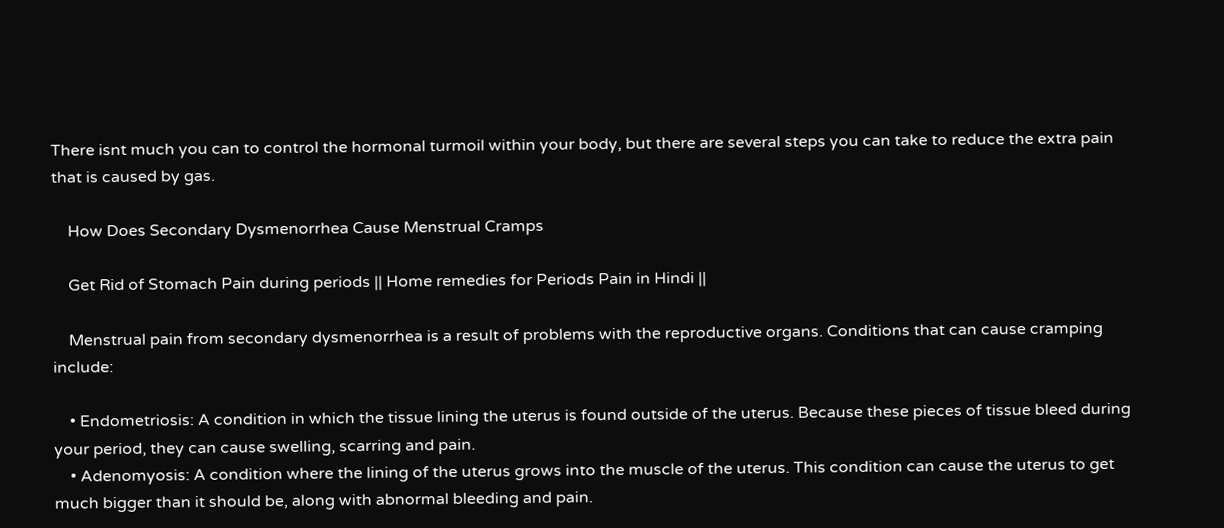There isnt much you can to control the hormonal turmoil within your body, but there are several steps you can take to reduce the extra pain that is caused by gas.

    How Does Secondary Dysmenorrhea Cause Menstrual Cramps

    Get Rid of Stomach Pain during periods || Home remedies for Periods Pain in Hindi ||

    Menstrual pain from secondary dysmenorrhea is a result of problems with the reproductive organs. Conditions that can cause cramping include:

    • Endometriosis: A condition in which the tissue lining the uterus is found outside of the uterus. Because these pieces of tissue bleed during your period, they can cause swelling, scarring and pain.
    • Adenomyosis: A condition where the lining of the uterus grows into the muscle of the uterus. This condition can cause the uterus to get much bigger than it should be, along with abnormal bleeding and pain.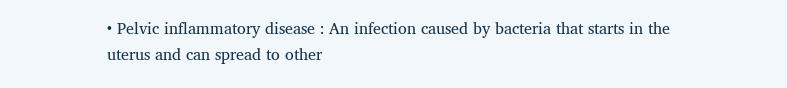• Pelvic inflammatory disease : An infection caused by bacteria that starts in the uterus and can spread to other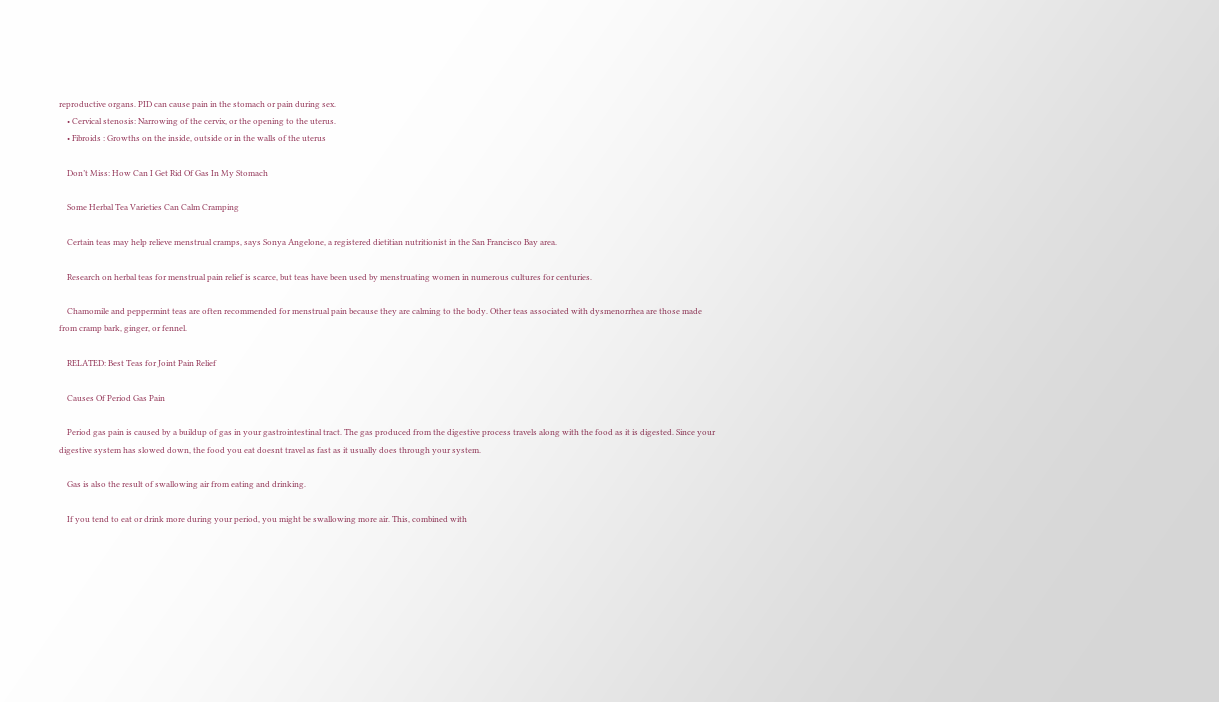reproductive organs. PID can cause pain in the stomach or pain during sex.
    • Cervical stenosis: Narrowing of the cervix, or the opening to the uterus.
    • Fibroids : Growths on the inside, outside or in the walls of the uterus

    Don’t Miss: How Can I Get Rid Of Gas In My Stomach

    Some Herbal Tea Varieties Can Calm Cramping

    Certain teas may help relieve menstrual cramps, says Sonya Angelone, a registered dietitian nutritionist in the San Francisco Bay area.

    Research on herbal teas for menstrual pain relief is scarce, but teas have been used by menstruating women in numerous cultures for centuries.

    Chamomile and peppermint teas are often recommended for menstrual pain because they are calming to the body. Other teas associated with dysmenorrhea are those made from cramp bark, ginger, or fennel.

    RELATED: Best Teas for Joint Pain Relief

    Causes Of Period Gas Pain

    Period gas pain is caused by a buildup of gas in your gastrointestinal tract. The gas produced from the digestive process travels along with the food as it is digested. Since your digestive system has slowed down, the food you eat doesnt travel as fast as it usually does through your system.

    Gas is also the result of swallowing air from eating and drinking.

    If you tend to eat or drink more during your period, you might be swallowing more air. This, combined with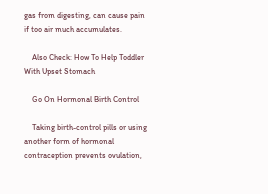gas from digesting, can cause pain if too air much accumulates.

    Also Check: How To Help Toddler With Upset Stomach

    Go On Hormonal Birth Control

    Taking birth-control pills or using another form of hormonal contraception prevents ovulation,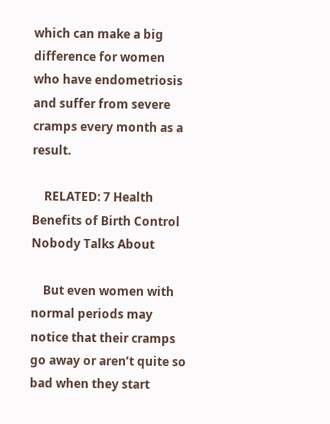which can make a big difference for women who have endometriosis and suffer from severe cramps every month as a result.

    RELATED: 7 Health Benefits of Birth Control Nobody Talks About

    But even women with normal periods may notice that their cramps go away or aren’t quite so bad when they start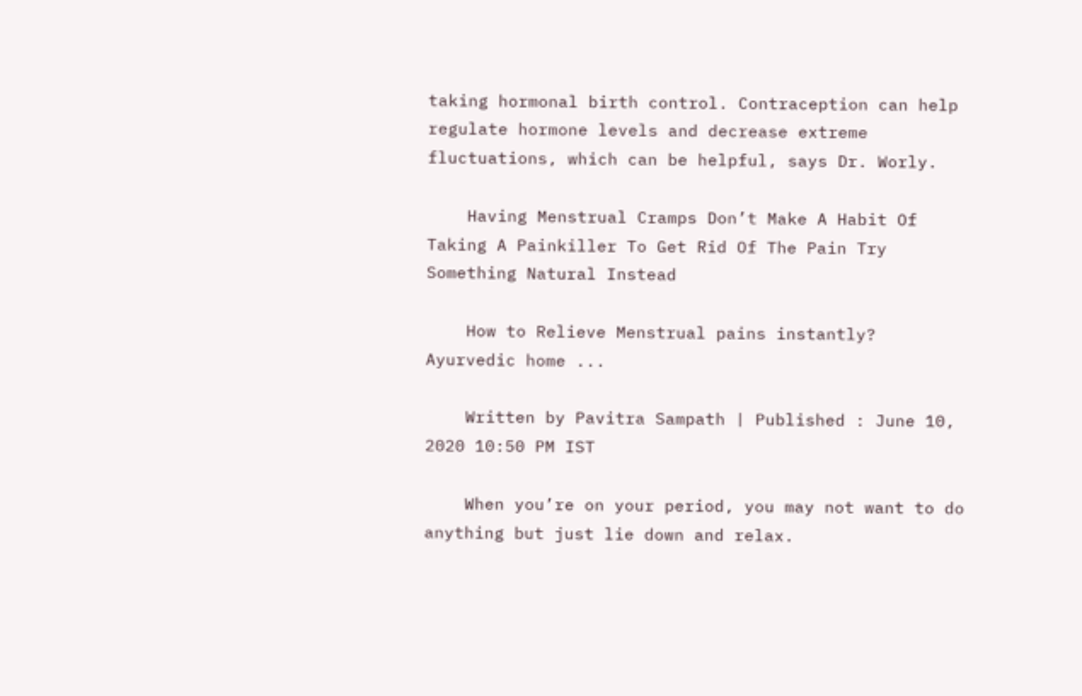taking hormonal birth control. Contraception can help regulate hormone levels and decrease extreme fluctuations, which can be helpful, says Dr. Worly.

    Having Menstrual Cramps Don’t Make A Habit Of Taking A Painkiller To Get Rid Of The Pain Try Something Natural Instead

    How to Relieve Menstrual pains instantly? Ayurvedic home ...

    Written by Pavitra Sampath | Published : June 10, 2020 10:50 PM IST

    When you’re on your period, you may not want to do anything but just lie down and relax.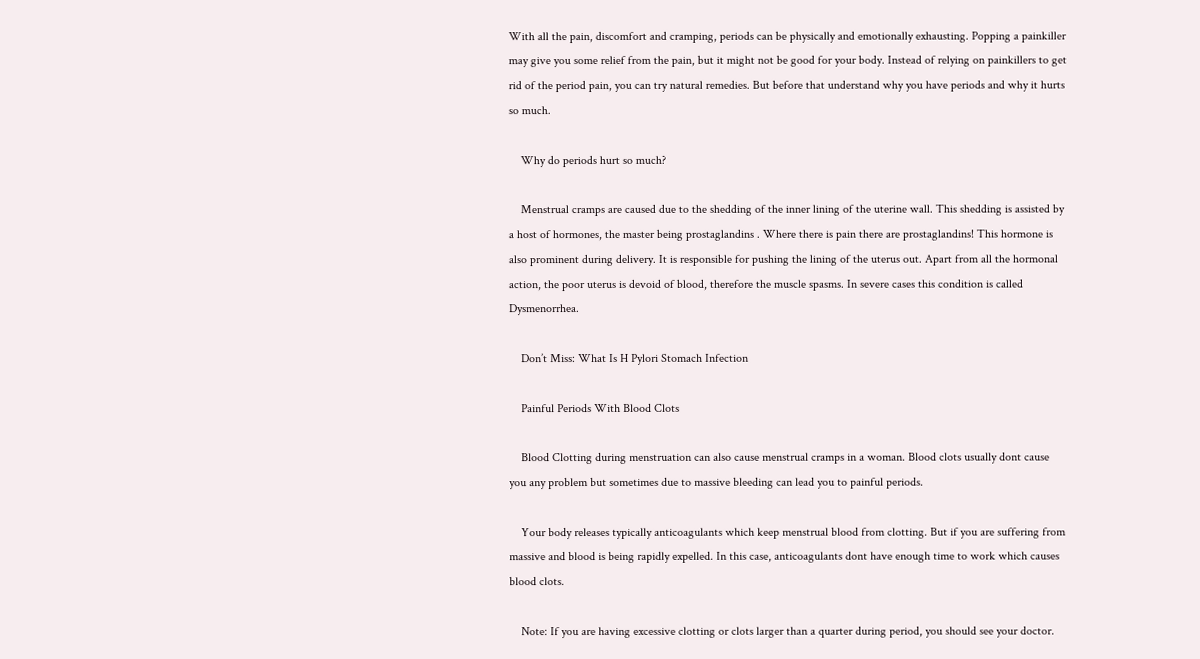With all the pain, discomfort and cramping, periods can be physically and emotionally exhausting. Popping a painkiller may give you some relief from the pain, but it might not be good for your body. Instead of relying on painkillers to get rid of the period pain, you can try natural remedies. But before that understand why you have periods and why it hurts so much.

    Why do periods hurt so much?

    Menstrual cramps are caused due to the shedding of the inner lining of the uterine wall. This shedding is assisted by a host of hormones, the master being prostaglandins . Where there is pain there are prostaglandins! This hormone is also prominent during delivery. It is responsible for pushing the lining of the uterus out. Apart from all the hormonal action, the poor uterus is devoid of blood, therefore the muscle spasms. In severe cases this condition is called Dysmenorrhea.

    Don’t Miss: What Is H Pylori Stomach Infection

    Painful Periods With Blood Clots

    Blood Clotting during menstruation can also cause menstrual cramps in a woman. Blood clots usually dont cause you any problem but sometimes due to massive bleeding can lead you to painful periods.

    Your body releases typically anticoagulants which keep menstrual blood from clotting. But if you are suffering from massive and blood is being rapidly expelled. In this case, anticoagulants dont have enough time to work which causes blood clots.

    Note: If you are having excessive clotting or clots larger than a quarter during period, you should see your doctor.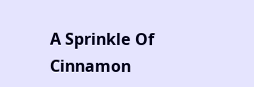A Sprinkle Of Cinnamon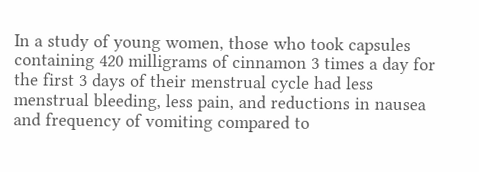In a study of young women, those who took capsules containing 420 milligrams of cinnamon 3 times a day for the first 3 days of their menstrual cycle had less menstrual bleeding, less pain, and reductions in nausea and frequency of vomiting compared to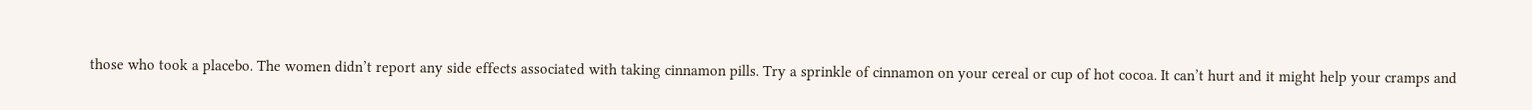those who took a placebo. The women didn’t report any side effects associated with taking cinnamon pills. Try a sprinkle of cinnamon on your cereal or cup of hot cocoa. It can’t hurt and it might help your cramps and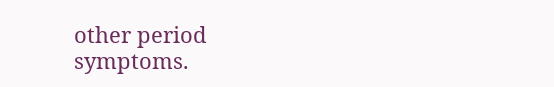other period symptoms.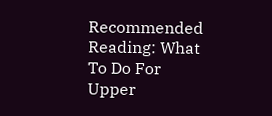Recommended Reading: What To Do For Upper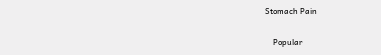Stomach Pain

    Popular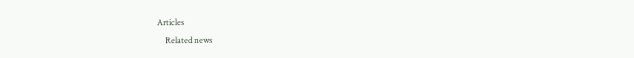Articles
    Related news